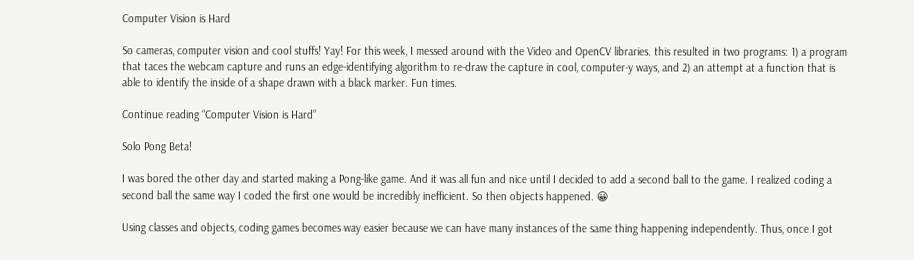Computer Vision is Hard

So cameras, computer vision and cool stuffs! Yay! For this week, I messed around with the Video and OpenCV libraries. this resulted in two programs: 1) a program that taces the webcam capture and runs an edge-identifying algorithm to re-draw the capture in cool, computer-y ways, and 2) an attempt at a function that is able to identify the inside of a shape drawn with a black marker. Fun times.

Continue reading “Computer Vision is Hard”

Solo Pong Beta!

I was bored the other day and started making a Pong-like game. And it was all fun and nice until I decided to add a second ball to the game. I realized coding a second ball the same way I coded the first one would be incredibly inefficient. So then objects happened. 😀

Using classes and objects, coding games becomes way easier because we can have many instances of the same thing happening independently. Thus, once I got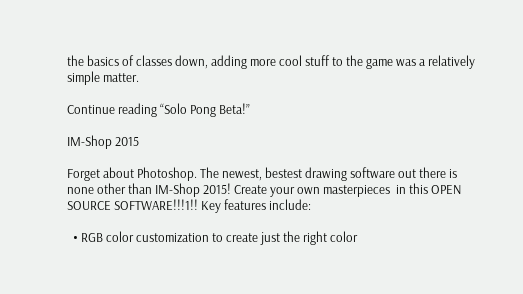the basics of classes down, adding more cool stuff to the game was a relatively simple matter.

Continue reading “Solo Pong Beta!”

IM-Shop 2015

Forget about Photoshop. The newest, bestest drawing software out there is none other than IM-Shop 2015! Create your own masterpieces  in this OPEN SOURCE SOFTWARE!!!1!! Key features include:

  • RGB color customization to create just the right color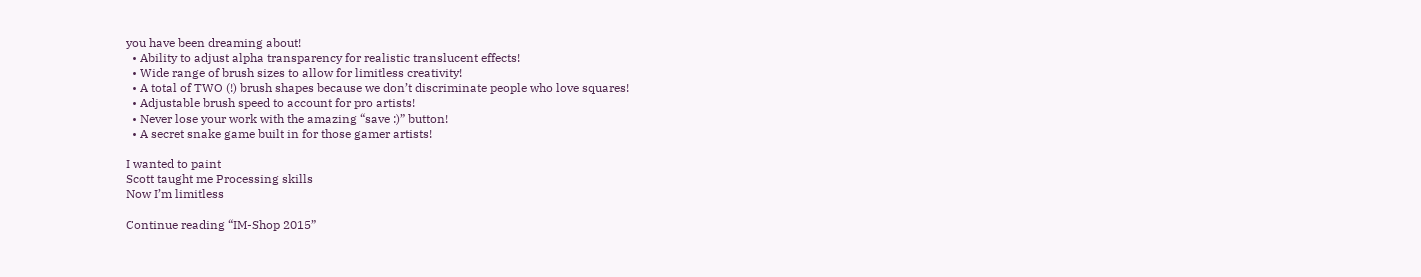you have been dreaming about!
  • Ability to adjust alpha transparency for realistic translucent effects!
  • Wide range of brush sizes to allow for limitless creativity!
  • A total of TWO (!) brush shapes because we don’t discriminate people who love squares!
  • Adjustable brush speed to account for pro artists!
  • Never lose your work with the amazing “save :)” button!
  • A secret snake game built in for those gamer artists!

I wanted to paint
Scott taught me Processing skills
Now I’m limitless

Continue reading “IM-Shop 2015”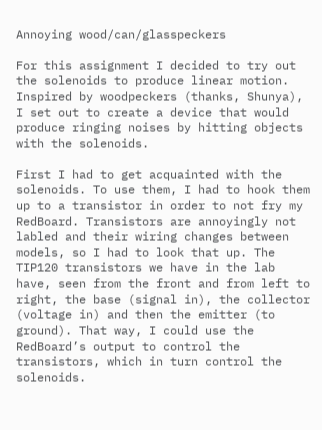Annoying wood/can/glasspeckers

For this assignment I decided to try out the solenoids to produce linear motion. Inspired by woodpeckers (thanks, Shunya), I set out to create a device that would produce ringing noises by hitting objects with the solenoids.

First I had to get acquainted with the solenoids. To use them, I had to hook them up to a transistor in order to not fry my RedBoard. Transistors are annoyingly not labled and their wiring changes between models, so I had to look that up. The TIP120 transistors we have in the lab have, seen from the front and from left to right, the base (signal in), the collector (voltage in) and then the emitter (to ground). That way, I could use the RedBoard’s output to control the transistors, which in turn control the solenoids.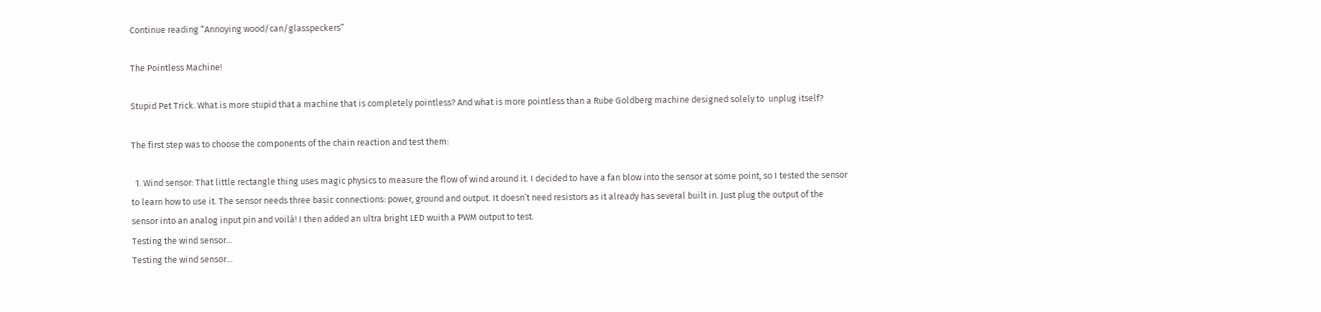Continue reading “Annoying wood/can/glasspeckers”

The Pointless Machine!

Stupid Pet Trick. What is more stupid that a machine that is completely pointless? And what is more pointless than a Rube Goldberg machine designed solely to  unplug itself?

The first step was to choose the components of the chain reaction and test them:

  1. Wind sensor: That little rectangle thing uses magic physics to measure the flow of wind around it. I decided to have a fan blow into the sensor at some point, so I tested the sensor to learn how to use it. The sensor needs three basic connections: power, ground and output. It doesn’t need resistors as it already has several built in. Just plug the output of the sensor into an analog input pin and voilà! I then added an ultra bright LED wuith a PWM output to test.
Testing the wind sensor...
Testing the wind sensor…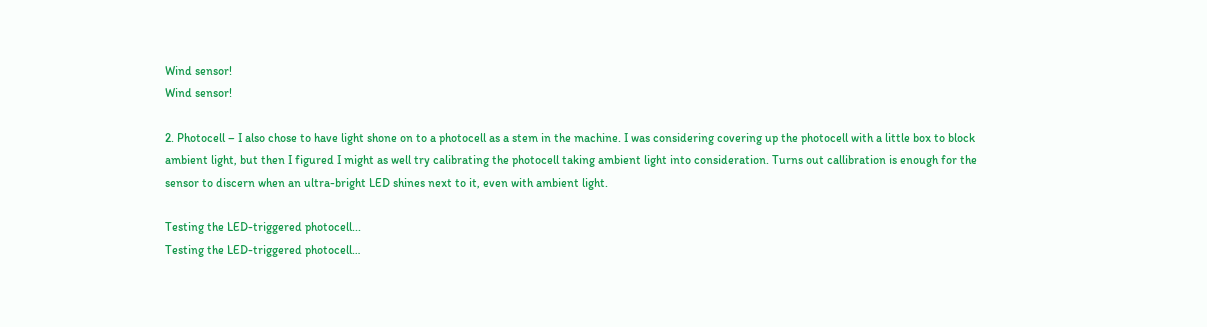Wind sensor!
Wind sensor!

2. Photocell – I also chose to have light shone on to a photocell as a stem in the machine. I was considering covering up the photocell with a little box to block ambient light, but then I figured I might as well try calibrating the photocell taking ambient light into consideration. Turns out callibration is enough for the sensor to discern when an ultra-bright LED shines next to it, even with ambient light.

Testing the LED-triggered photocell...
Testing the LED-triggered photocell…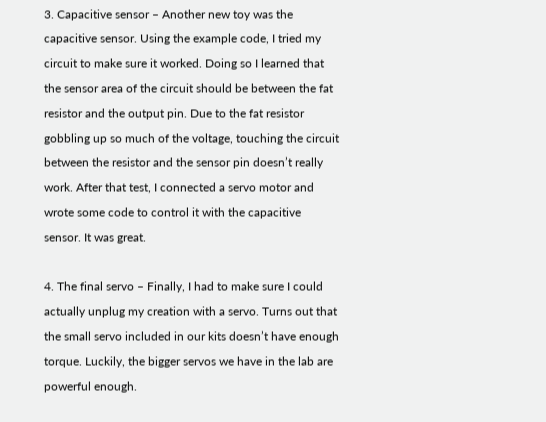3. Capacitive sensor – Another new toy was the capacitive sensor. Using the example code, I tried my circuit to make sure it worked. Doing so I learned that the sensor area of the circuit should be between the fat resistor and the output pin. Due to the fat resistor gobbling up so much of the voltage, touching the circuit between the resistor and the sensor pin doesn’t really work. After that test, I connected a servo motor and wrote some code to control it with the capacitive sensor. It was great.

4. The final servo – Finally, I had to make sure I could actually unplug my creation with a servo. Turns out that the small servo included in our kits doesn’t have enough torque. Luckily, the bigger servos we have in the lab are powerful enough.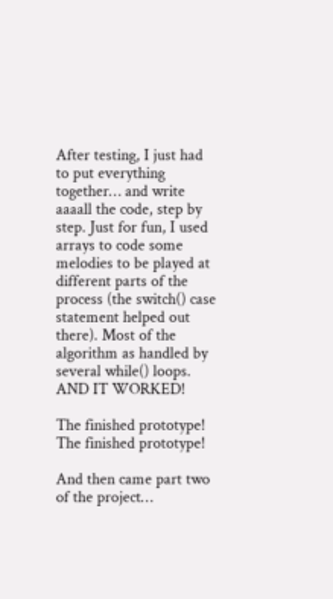After testing, I just had to put everything together… and write aaaall the code, step by step. Just for fun, I used arrays to code some melodies to be played at different parts of the process (the switch() case statement helped out there). Most of the algorithm as handled by several while() loops. AND IT WORKED!

The finished prototype!
The finished prototype!

And then came part two of the project…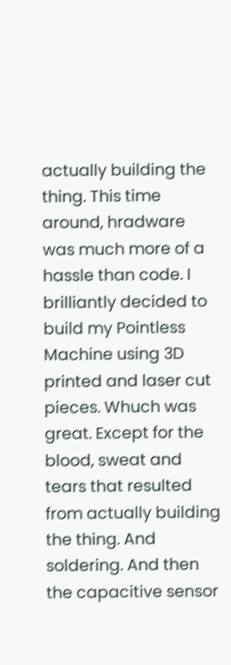actually building the thing. This time around, hradware was much more of a hassle than code. I brilliantly decided to build my Pointless Machine using 3D printed and laser cut pieces. Whuch was great. Except for the blood, sweat and tears that resulted from actually building  the thing. And soldering. And then the capacitive sensor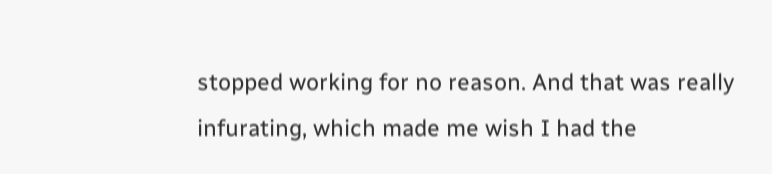stopped working for no reason. And that was really infurating, which made me wish I had the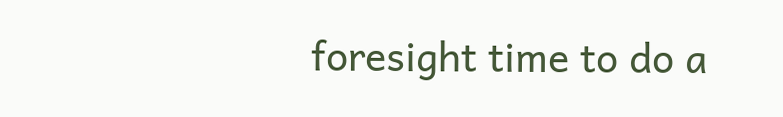foresight time to do a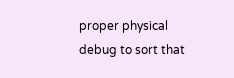proper physical debug to sort that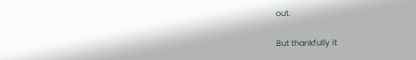out.

But thankfully it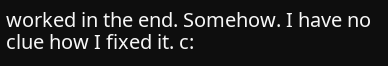worked in the end. Somehow. I have no clue how I fixed it. c: